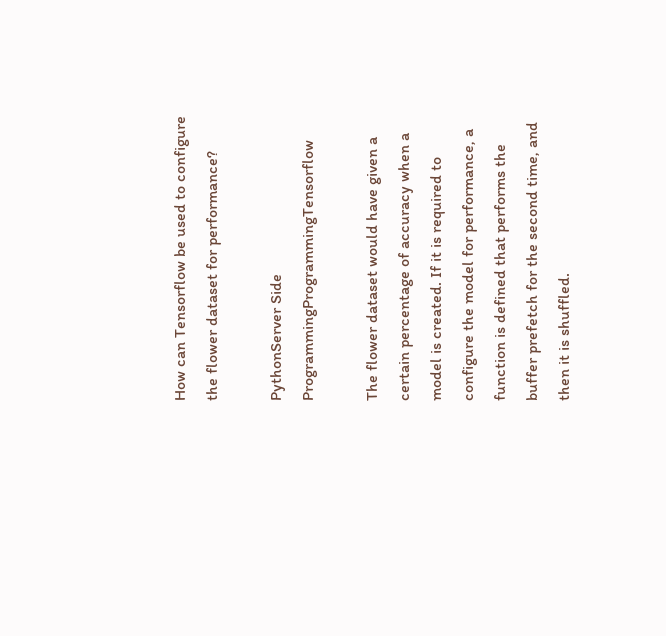How can Tensorflow be used to configure the flower dataset for performance?

PythonServer Side ProgrammingProgrammingTensorflow

The flower dataset would have given a certain percentage of accuracy when a model is created. If it is required to configure the model for performance, a function is defined that performs the buffer prefetch for the second time, and then it is shuffled.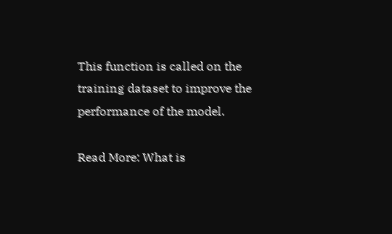This function is called on the training dataset to improve the performance of the model.

Read More: What is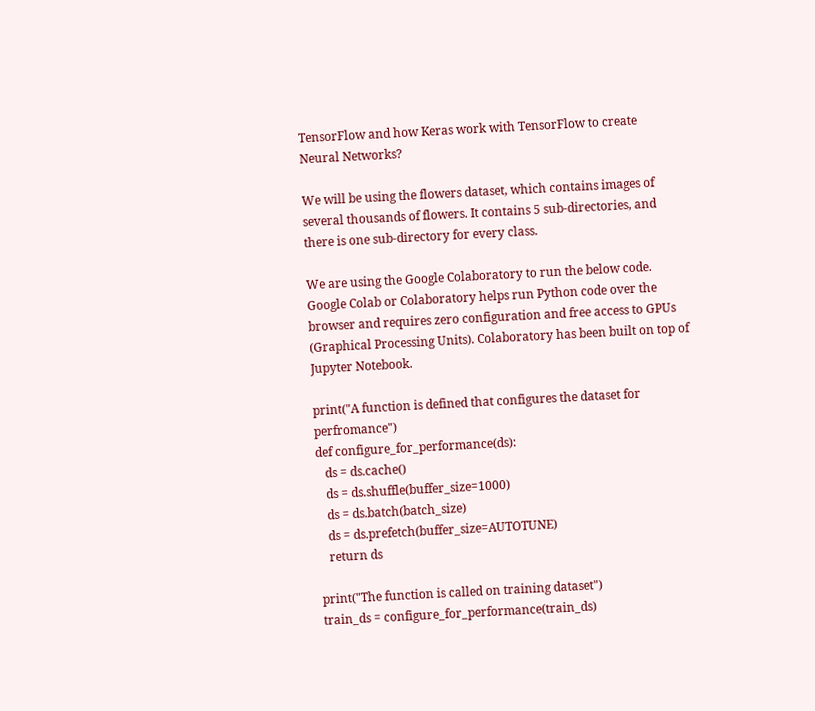TensorFlow and how Keras work with TensorFlow to create Neural Networks?

We will be using the flowers dataset, which contains images of several thousands of flowers. It contains 5 sub-directories, and there is one sub-directory for every class.

We are using the Google Colaboratory to run the below code. Google Colab or Colaboratory helps run Python code over the browser and requires zero configuration and free access to GPUs (Graphical Processing Units). Colaboratory has been built on top of Jupyter Notebook.

print("A function is defined that configures the dataset for perfromance")
def configure_for_performance(ds):
   ds = ds.cache()
   ds = ds.shuffle(buffer_size=1000)
   ds = ds.batch(batch_size)
   ds = ds.prefetch(buffer_size=AUTOTUNE)
   return ds

print("The function is called on training dataset")
train_ds = configure_for_performance(train_ds)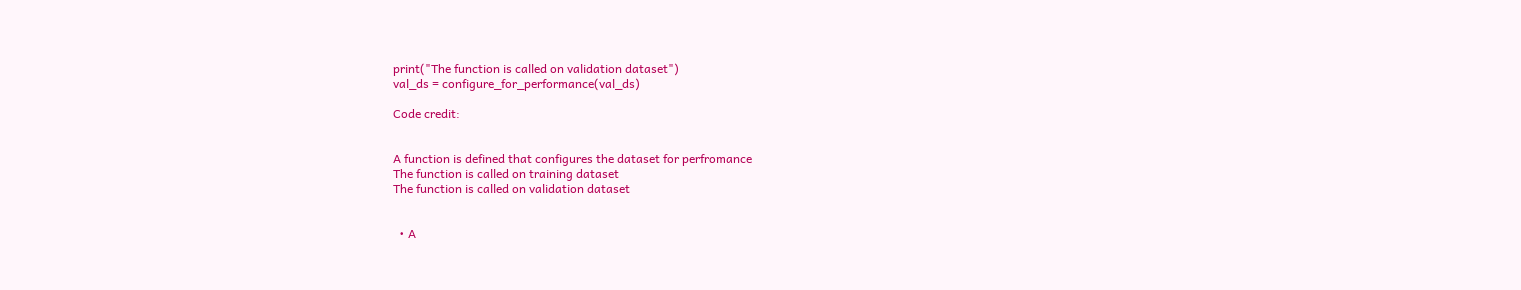print("The function is called on validation dataset")
val_ds = configure_for_performance(val_ds)

Code credit:


A function is defined that configures the dataset for perfromance
The function is called on training dataset
The function is called on validation dataset


  • A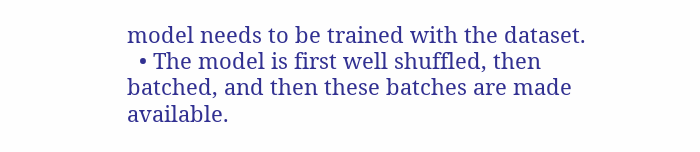model needs to be trained with the dataset.
  • The model is first well shuffled, then batched, and then these batches are made available.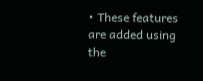• These features are added using the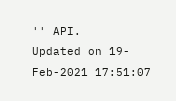'' API.
Updated on 19-Feb-2021 17:51:07